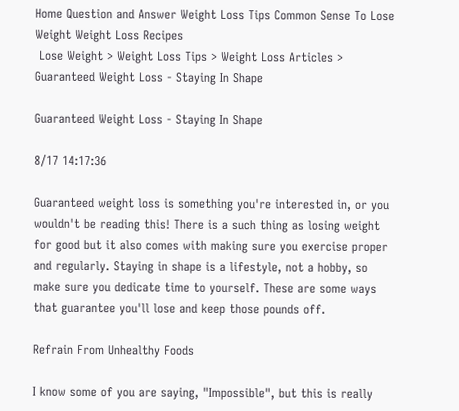Home Question and Answer Weight Loss Tips Common Sense To Lose Weight Weight Loss Recipes
 Lose Weight > Weight Loss Tips > Weight Loss Articles > Guaranteed Weight Loss - Staying In Shape

Guaranteed Weight Loss - Staying In Shape

8/17 14:17:36

Guaranteed weight loss is something you're interested in, or you wouldn't be reading this! There is a such thing as losing weight for good but it also comes with making sure you exercise proper and regularly. Staying in shape is a lifestyle, not a hobby, so make sure you dedicate time to yourself. These are some ways that guarantee you'll lose and keep those pounds off.

Refrain From Unhealthy Foods

I know some of you are saying, "Impossible", but this is really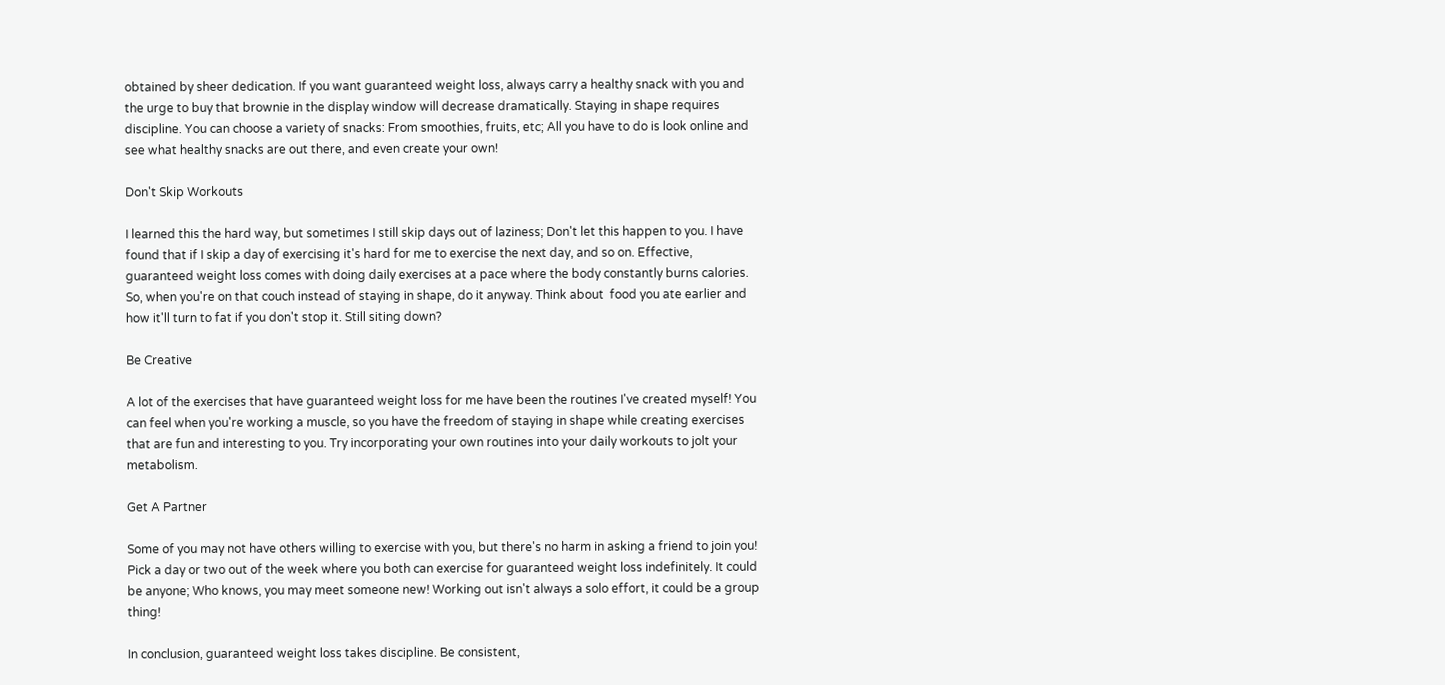obtained by sheer dedication. If you want guaranteed weight loss, always carry a healthy snack with you and the urge to buy that brownie in the display window will decrease dramatically. Staying in shape requires discipline. You can choose a variety of snacks: From smoothies, fruits, etc; All you have to do is look online and see what healthy snacks are out there, and even create your own!

Don't Skip Workouts

I learned this the hard way, but sometimes I still skip days out of laziness; Don't let this happen to you. I have found that if I skip a day of exercising it's hard for me to exercise the next day, and so on. Effective, guaranteed weight loss comes with doing daily exercises at a pace where the body constantly burns calories. So, when you're on that couch instead of staying in shape, do it anyway. Think about  food you ate earlier and how it'll turn to fat if you don't stop it. Still siting down?

Be Creative

A lot of the exercises that have guaranteed weight loss for me have been the routines I've created myself! You can feel when you're working a muscle, so you have the freedom of staying in shape while creating exercises that are fun and interesting to you. Try incorporating your own routines into your daily workouts to jolt your metabolism.

Get A Partner

Some of you may not have others willing to exercise with you, but there's no harm in asking a friend to join you! Pick a day or two out of the week where you both can exercise for guaranteed weight loss indefinitely. It could be anyone; Who knows, you may meet someone new! Working out isn't always a solo effort, it could be a group thing!

In conclusion, guaranteed weight loss takes discipline. Be consistent,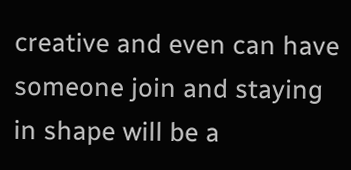creative and even can have someone join and staying in shape will be a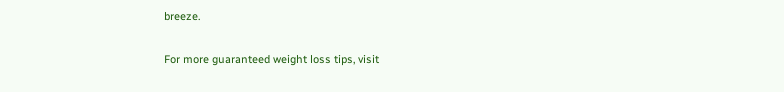breeze.

For more guaranteed weight loss tips, visit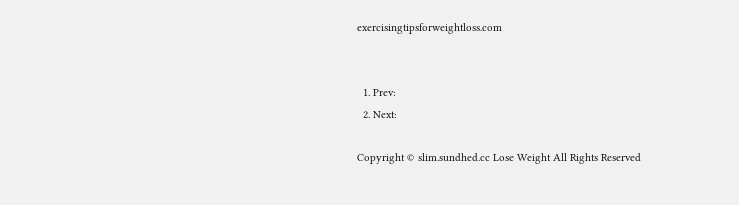exercisingtipsforweightloss.com


  1. Prev:
  2. Next:

Copyright © slim.sundhed.cc Lose Weight All Rights Reserved